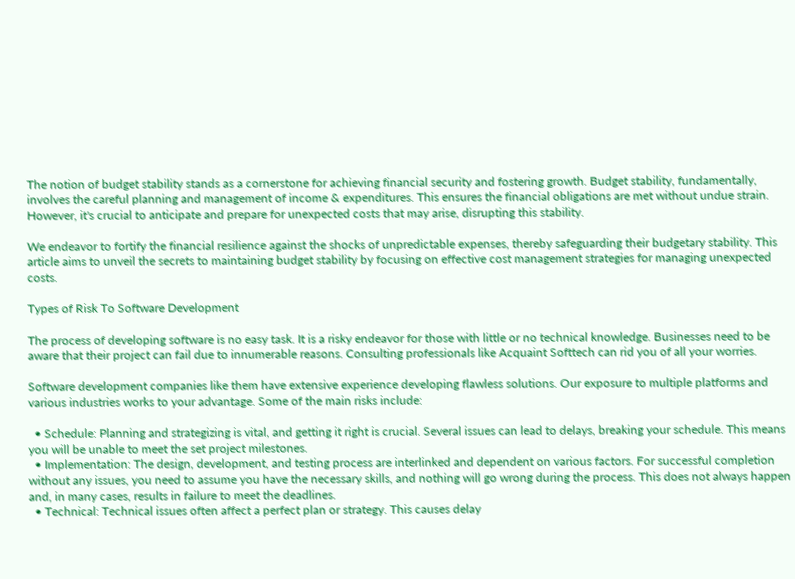The notion of budget stability stands as a cornerstone for achieving financial security and fostering growth. Budget stability, fundamentally, involves the careful planning and management of income & expenditures. This ensures the financial obligations are met without undue strain. However, it's crucial to anticipate and prepare for unexpected costs that may arise, disrupting this stability.

We endeavor to fortify the financial resilience against the shocks of unpredictable expenses, thereby safeguarding their budgetary stability. This article aims to unveil the secrets to maintaining budget stability by focusing on effective cost management strategies for managing unexpected costs.

Types of Risk To Software Development

The process of developing software is no easy task. It is a risky endeavor for those with little or no technical knowledge. Businesses need to be aware that their project can fail due to innumerable reasons. Consulting professionals like Acquaint Softtech can rid you of all your worries.

Software development companies like them have extensive experience developing flawless solutions. Our exposure to multiple platforms and various industries works to your advantage. Some of the main risks include:

  • Schedule: Planning and strategizing is vital, and getting it right is crucial. Several issues can lead to delays, breaking your schedule. This means you will be unable to meet the set project milestones.
  • Implementation: The design, development, and testing process are interlinked and dependent on various factors. For successful completion without any issues, you need to assume you have the necessary skills, and nothing will go wrong during the process. This does not always happen and, in many cases, results in failure to meet the deadlines.
  • Technical: Technical issues often affect a perfect plan or strategy. This causes delay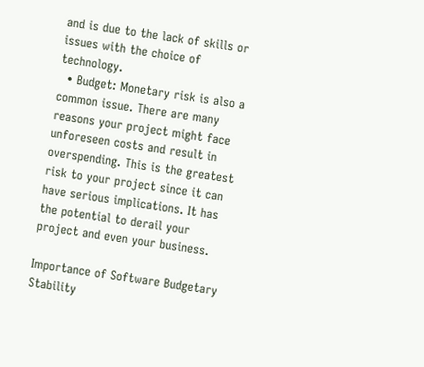and is due to the lack of skills or issues with the choice of technology.
  • Budget: Monetary risk is also a common issue. There are many reasons your project might face unforeseen costs and result in overspending. This is the greatest risk to your project since it can have serious implications. It has the potential to derail your project and even your business.

Importance of Software Budgetary Stability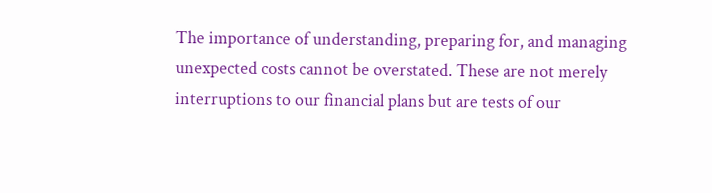The importance of understanding, preparing for, and managing unexpected costs cannot be overstated. These are not merely interruptions to our financial plans but are tests of our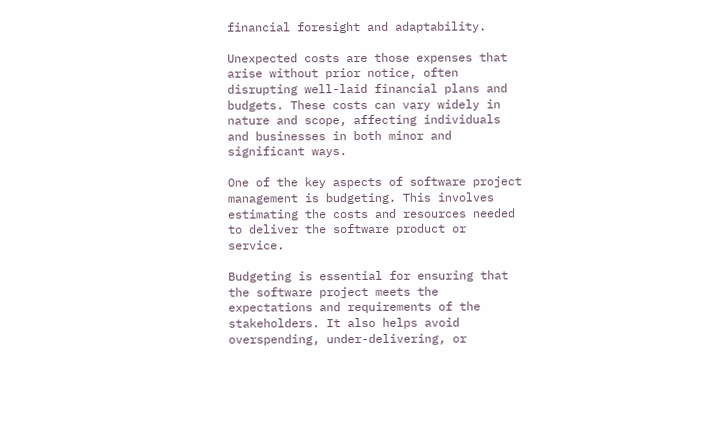financial foresight and adaptability.

Unexpected costs are those expenses that arise without prior notice, often disrupting well-laid financial plans and budgets. These costs can vary widely in nature and scope, affecting individuals and businesses in both minor and significant ways.

One of the key aspects of software project management is budgeting. This involves estimating the costs and resources needed to deliver the software product or service.

Budgeting is essential for ensuring that the software project meets the expectations and requirements of the stakeholders. It also helps avoid overspending, under-delivering, or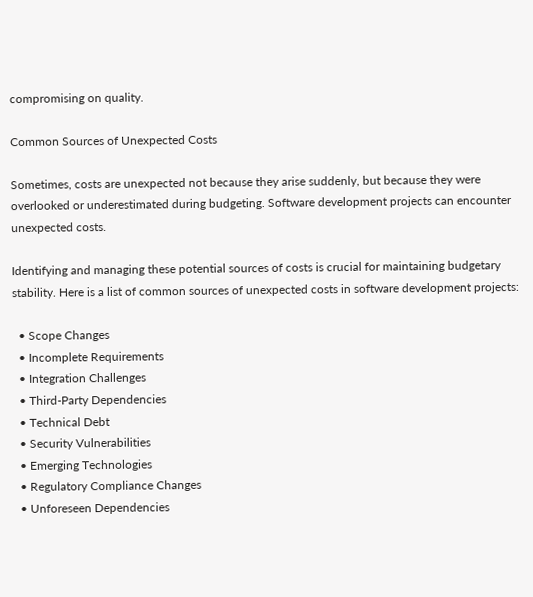compromising on quality.

Common Sources of Unexpected Costs

Sometimes, costs are unexpected not because they arise suddenly, but because they were overlooked or underestimated during budgeting. Software development projects can encounter unexpected costs.

Identifying and managing these potential sources of costs is crucial for maintaining budgetary stability. Here is a list of common sources of unexpected costs in software development projects:

  • Scope Changes
  • Incomplete Requirements
  • Integration Challenges
  • Third-Party Dependencies
  • Technical Debt
  • Security Vulnerabilities
  • Emerging Technologies
  • Regulatory Compliance Changes
  • Unforeseen Dependencies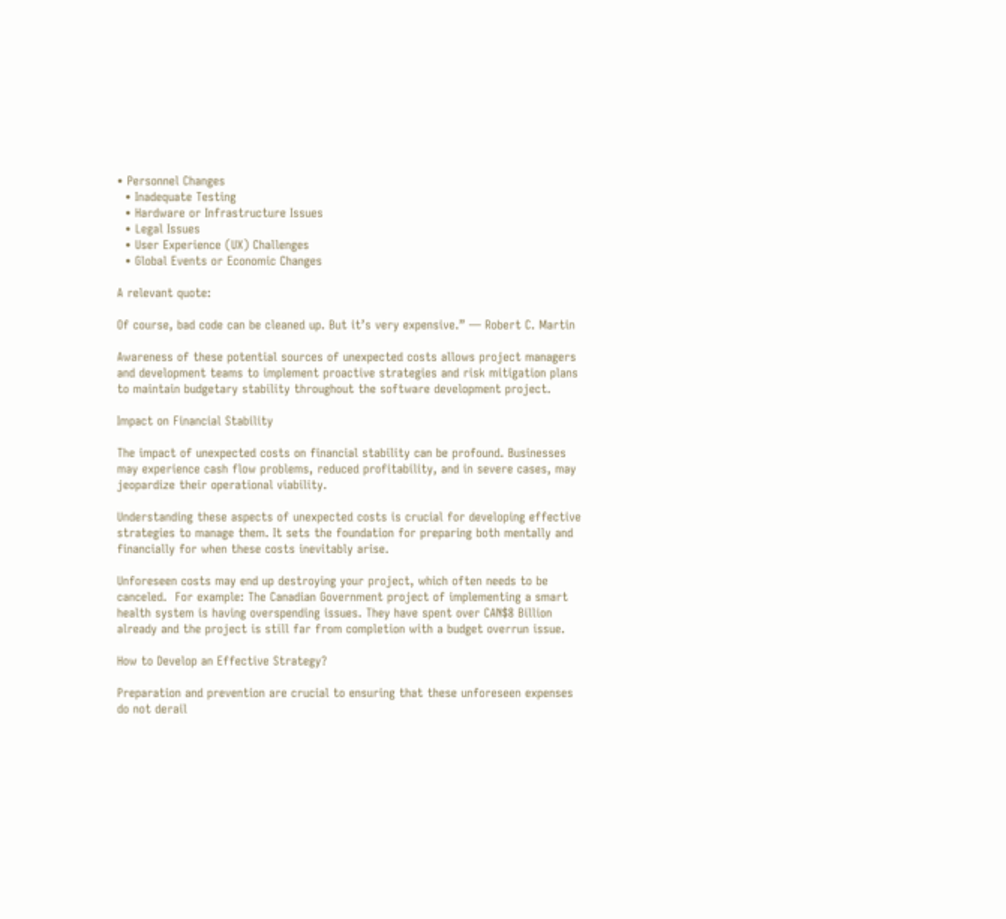• Personnel Changes
  • Inadequate Testing
  • Hardware or Infrastructure Issues
  • Legal Issues
  • User Experience (UX) Challenges
  • Global Events or Economic Changes

A relevant quote:

Of course, bad code can be cleaned up. But it’s very expensive.” — Robert C. Martin

Awareness of these potential sources of unexpected costs allows project managers and development teams to implement proactive strategies and risk mitigation plans to maintain budgetary stability throughout the software development project.

Impact on Financial Stability

The impact of unexpected costs on financial stability can be profound. Businesses may experience cash flow problems, reduced profitability, and in severe cases, may jeopardize their operational viability.

Understanding these aspects of unexpected costs is crucial for developing effective strategies to manage them. It sets the foundation for preparing both mentally and financially for when these costs inevitably arise.

Unforeseen costs may end up destroying your project, which often needs to be canceled.  For example: The Canadian Government project of implementing a smart health system is having overspending issues. They have spent over CAN$8 Billion already and the project is still far from completion with a budget overrun issue.

How to Develop an Effective Strategy?

Preparation and prevention are crucial to ensuring that these unforeseen expenses do not derail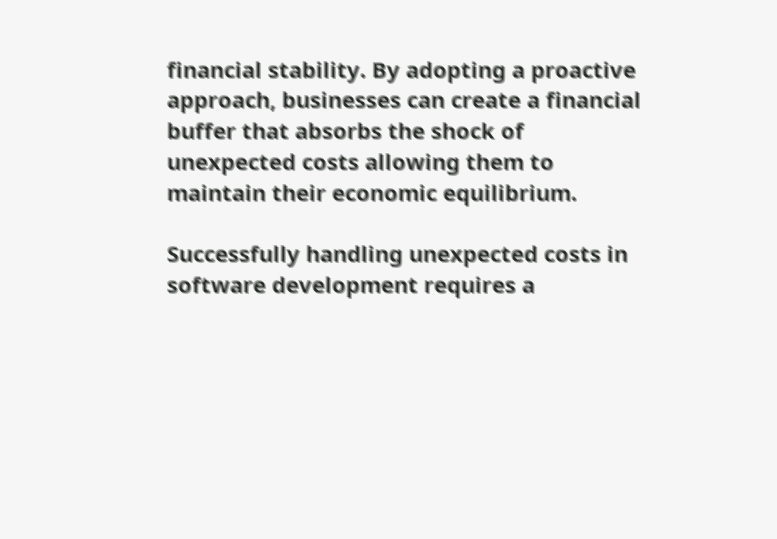financial stability. By adopting a proactive approach, businesses can create a financial buffer that absorbs the shock of unexpected costs allowing them to maintain their economic equilibrium.

Successfully handling unexpected costs in software development requires a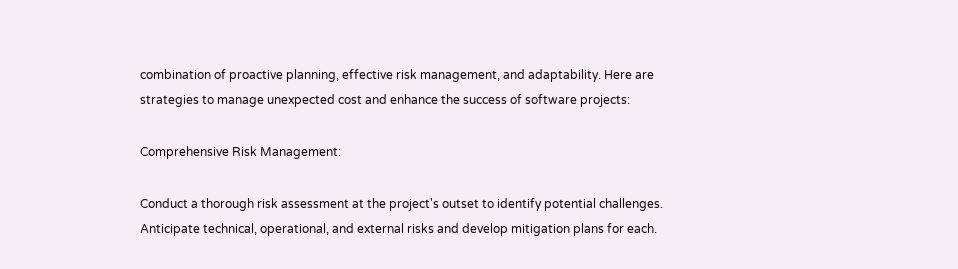combination of proactive planning, effective risk management, and adaptability. Here are strategies to manage unexpected cost and enhance the success of software projects:

Comprehensive Risk Management:

Conduct a thorough risk assessment at the project's outset to identify potential challenges. Anticipate technical, operational, and external risks and develop mitigation plans for each.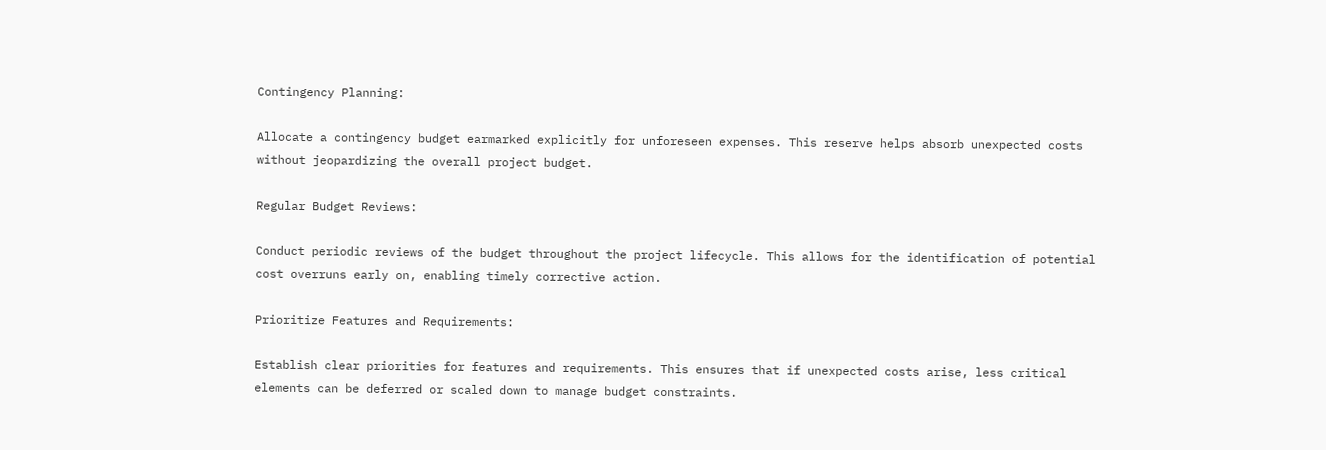Contingency Planning:

Allocate a contingency budget earmarked explicitly for unforeseen expenses. This reserve helps absorb unexpected costs without jeopardizing the overall project budget.

Regular Budget Reviews:

Conduct periodic reviews of the budget throughout the project lifecycle. This allows for the identification of potential cost overruns early on, enabling timely corrective action.

Prioritize Features and Requirements:

Establish clear priorities for features and requirements. This ensures that if unexpected costs arise, less critical elements can be deferred or scaled down to manage budget constraints.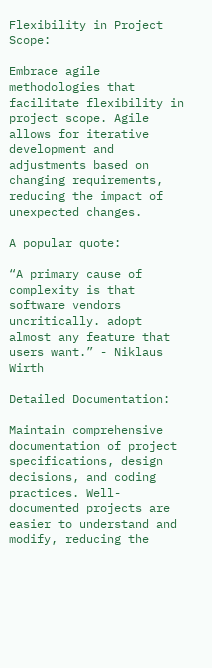Flexibility in Project Scope:

Embrace agile methodologies that facilitate flexibility in project scope. Agile allows for iterative development and adjustments based on changing requirements, reducing the impact of unexpected changes.

A popular quote:

“A primary cause of complexity is that software vendors uncritically. adopt almost any feature that users want.” - Niklaus Wirth

Detailed Documentation:

Maintain comprehensive documentation of project specifications, design decisions, and coding practices. Well-documented projects are easier to understand and modify, reducing the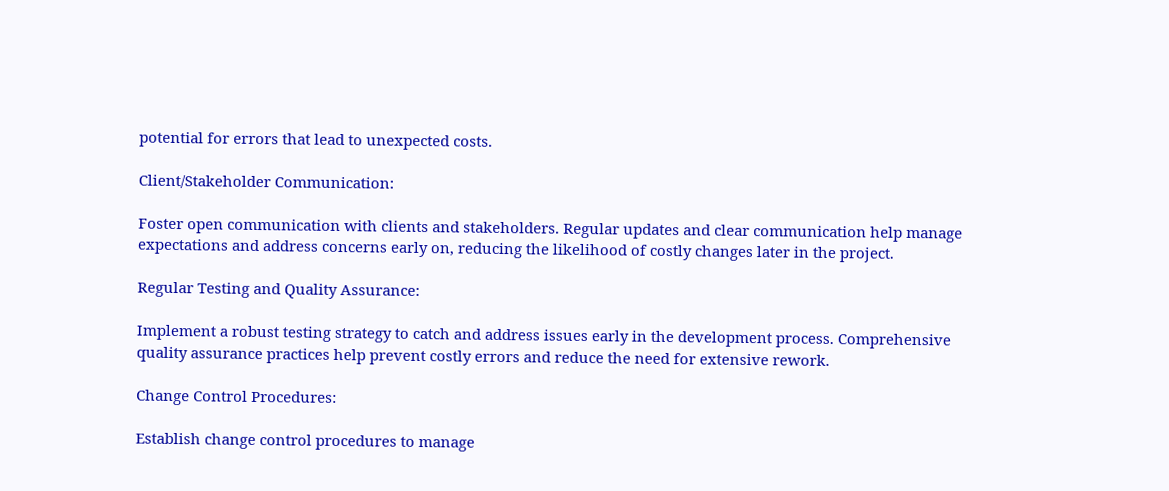potential for errors that lead to unexpected costs.

Client/Stakeholder Communication:

Foster open communication with clients and stakeholders. Regular updates and clear communication help manage expectations and address concerns early on, reducing the likelihood of costly changes later in the project.

Regular Testing and Quality Assurance:

Implement a robust testing strategy to catch and address issues early in the development process. Comprehensive quality assurance practices help prevent costly errors and reduce the need for extensive rework.

Change Control Procedures:

Establish change control procedures to manage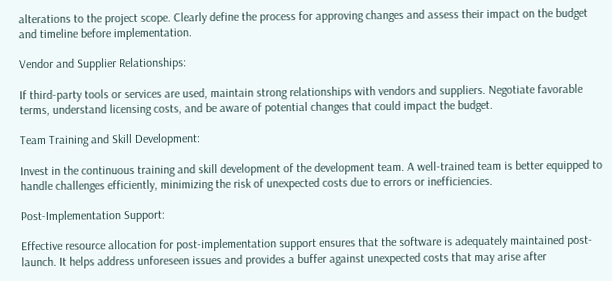alterations to the project scope. Clearly define the process for approving changes and assess their impact on the budget and timeline before implementation.

Vendor and Supplier Relationships:

If third-party tools or services are used, maintain strong relationships with vendors and suppliers. Negotiate favorable terms, understand licensing costs, and be aware of potential changes that could impact the budget.

Team Training and Skill Development:

Invest in the continuous training and skill development of the development team. A well-trained team is better equipped to handle challenges efficiently, minimizing the risk of unexpected costs due to errors or inefficiencies.

Post-Implementation Support:

Effective resource allocation for post-implementation support ensures that the software is adequately maintained post-launch. It helps address unforeseen issues and provides a buffer against unexpected costs that may arise after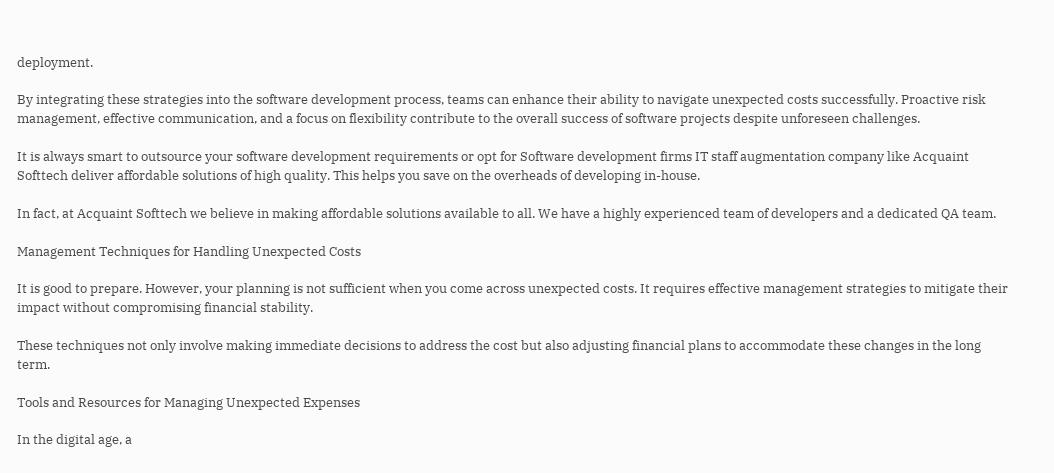deployment.

By integrating these strategies into the software development process, teams can enhance their ability to navigate unexpected costs successfully. Proactive risk management, effective communication, and a focus on flexibility contribute to the overall success of software projects despite unforeseen challenges.

It is always smart to outsource your software development requirements or opt for Software development firms IT staff augmentation company like Acquaint Softtech deliver affordable solutions of high quality. This helps you save on the overheads of developing in-house.

In fact, at Acquaint Softtech we believe in making affordable solutions available to all. We have a highly experienced team of developers and a dedicated QA team.

Management Techniques for Handling Unexpected Costs

It is good to prepare. However, your planning is not sufficient when you come across unexpected costs. It requires effective management strategies to mitigate their impact without compromising financial stability.

These techniques not only involve making immediate decisions to address the cost but also adjusting financial plans to accommodate these changes in the long term.

Tools and Resources for Managing Unexpected Expenses

In the digital age, a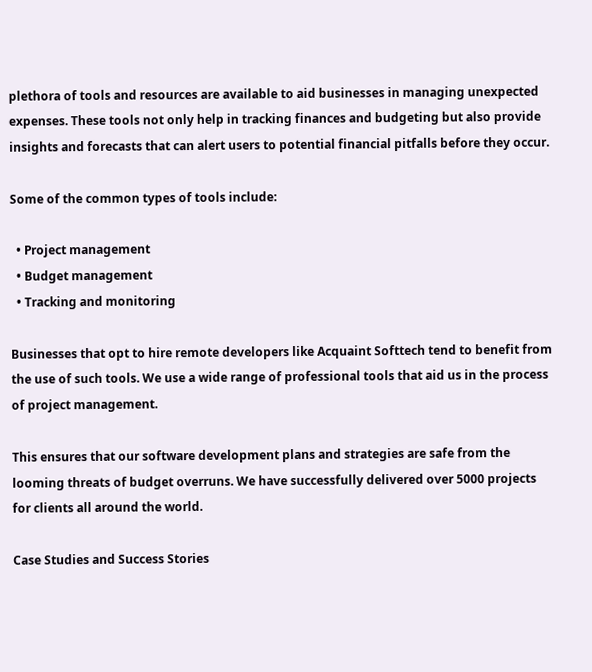plethora of tools and resources are available to aid businesses in managing unexpected expenses. These tools not only help in tracking finances and budgeting but also provide insights and forecasts that can alert users to potential financial pitfalls before they occur.

Some of the common types of tools include:

  • Project management
  • Budget management
  • Tracking and monitoring

Businesses that opt to hire remote developers like Acquaint Softtech tend to benefit from the use of such tools. We use a wide range of professional tools that aid us in the process of project management.

This ensures that our software development plans and strategies are safe from the looming threats of budget overruns. We have successfully delivered over 5000 projects for clients all around the world.

Case Studies and Success Stories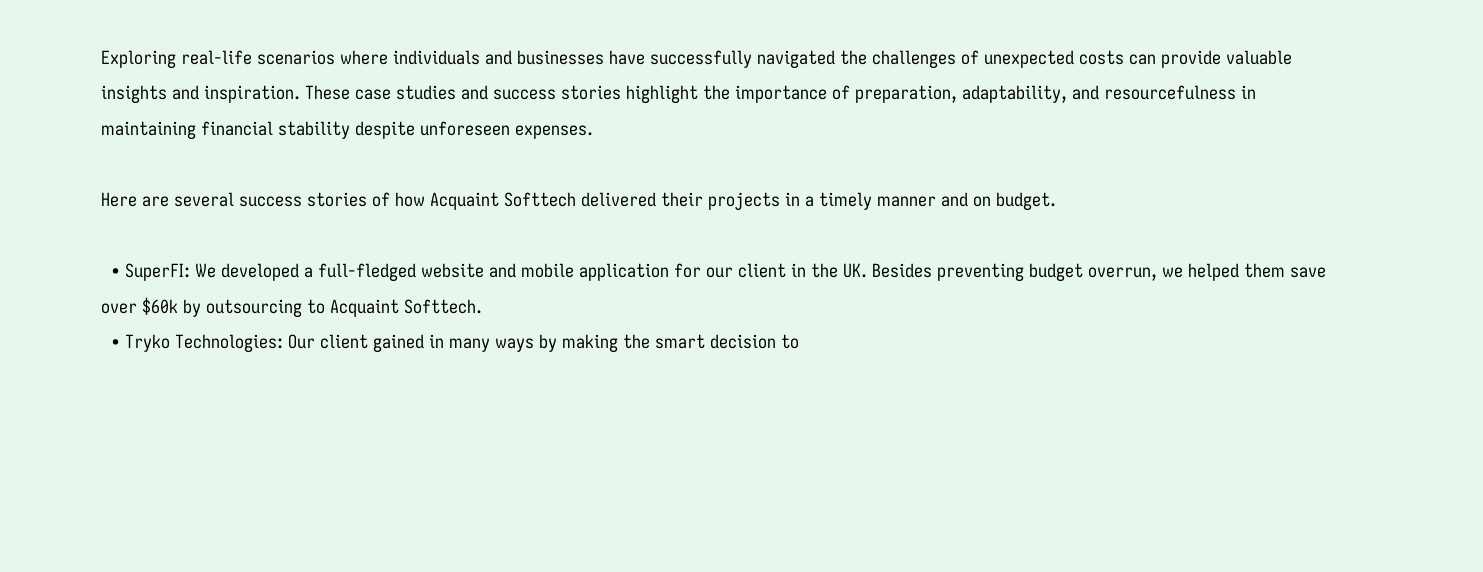Exploring real-life scenarios where individuals and businesses have successfully navigated the challenges of unexpected costs can provide valuable insights and inspiration. These case studies and success stories highlight the importance of preparation, adaptability, and resourcefulness in maintaining financial stability despite unforeseen expenses.

Here are several success stories of how Acquaint Softtech delivered their projects in a timely manner and on budget.

  • SuperFI: We developed a full-fledged website and mobile application for our client in the UK. Besides preventing budget overrun, we helped them save over $60k by outsourcing to Acquaint Softtech.
  • Tryko Technologies: Our client gained in many ways by making the smart decision to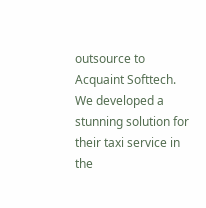outsource to Acquaint Softtech. We developed a stunning solution for their taxi service in the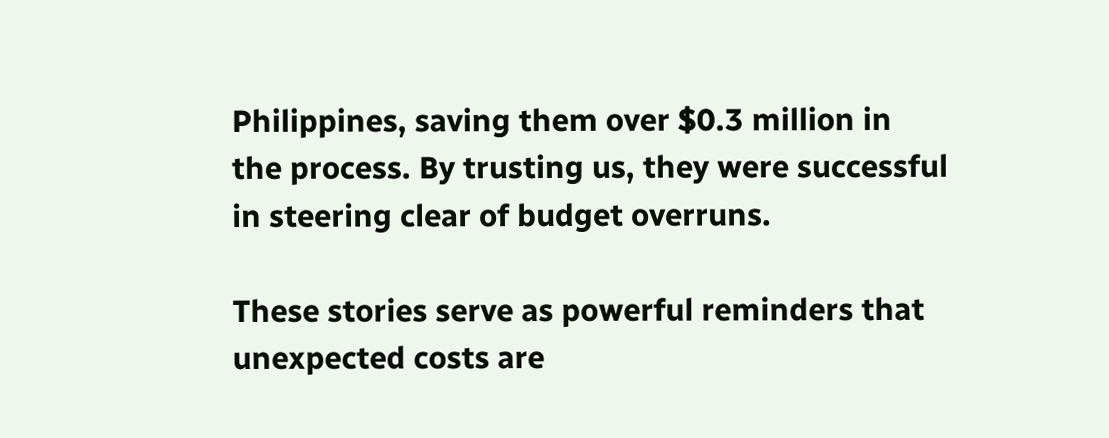Philippines, saving them over $0.3 million in the process. By trusting us, they were successful in steering clear of budget overruns.

These stories serve as powerful reminders that unexpected costs are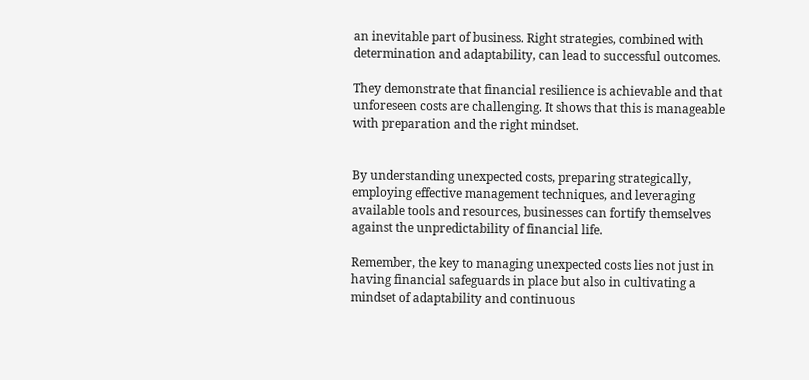an inevitable part of business. Right strategies, combined with determination and adaptability, can lead to successful outcomes.

They demonstrate that financial resilience is achievable and that unforeseen costs are challenging. It shows that this is manageable with preparation and the right mindset.


By understanding unexpected costs, preparing strategically, employing effective management techniques, and leveraging available tools and resources, businesses can fortify themselves against the unpredictability of financial life.

Remember, the key to managing unexpected costs lies not just in having financial safeguards in place but also in cultivating a mindset of adaptability and continuous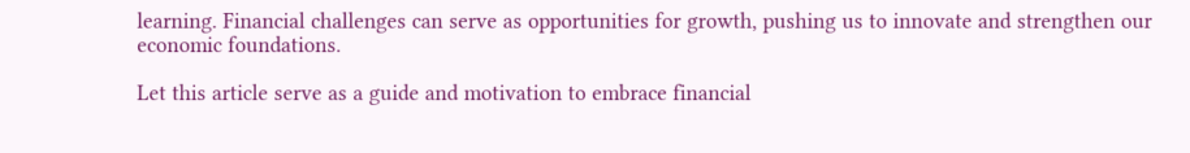learning. Financial challenges can serve as opportunities for growth, pushing us to innovate and strengthen our economic foundations.

Let this article serve as a guide and motivation to embrace financial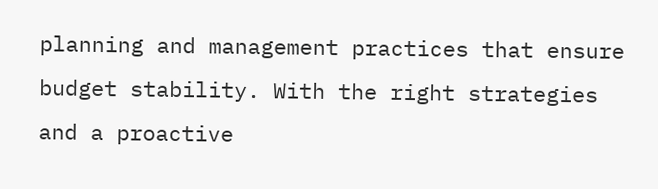planning and management practices that ensure budget stability. With the right strategies and a proactive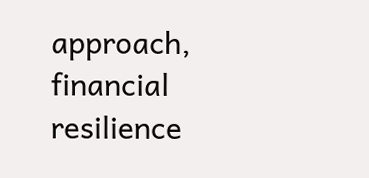approach, financial resilience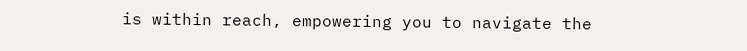is within reach, empowering you to navigate the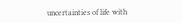uncertainties of life with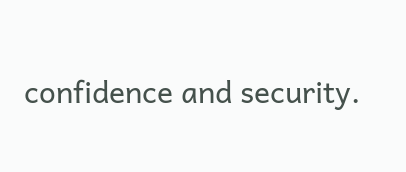confidence and security.